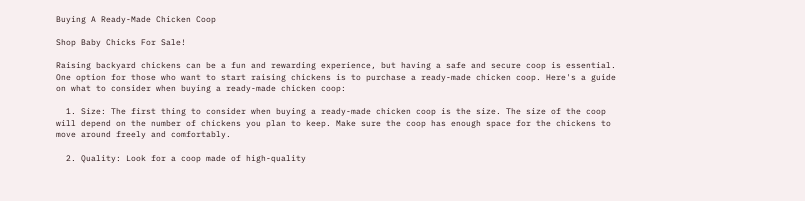Buying A Ready-Made Chicken Coop

Shop Baby Chicks For Sale!

Raising backyard chickens can be a fun and rewarding experience, but having a safe and secure coop is essential. One option for those who want to start raising chickens is to purchase a ready-made chicken coop. Here's a guide on what to consider when buying a ready-made chicken coop:

  1. Size: The first thing to consider when buying a ready-made chicken coop is the size. The size of the coop will depend on the number of chickens you plan to keep. Make sure the coop has enough space for the chickens to move around freely and comfortably.

  2. Quality: Look for a coop made of high-quality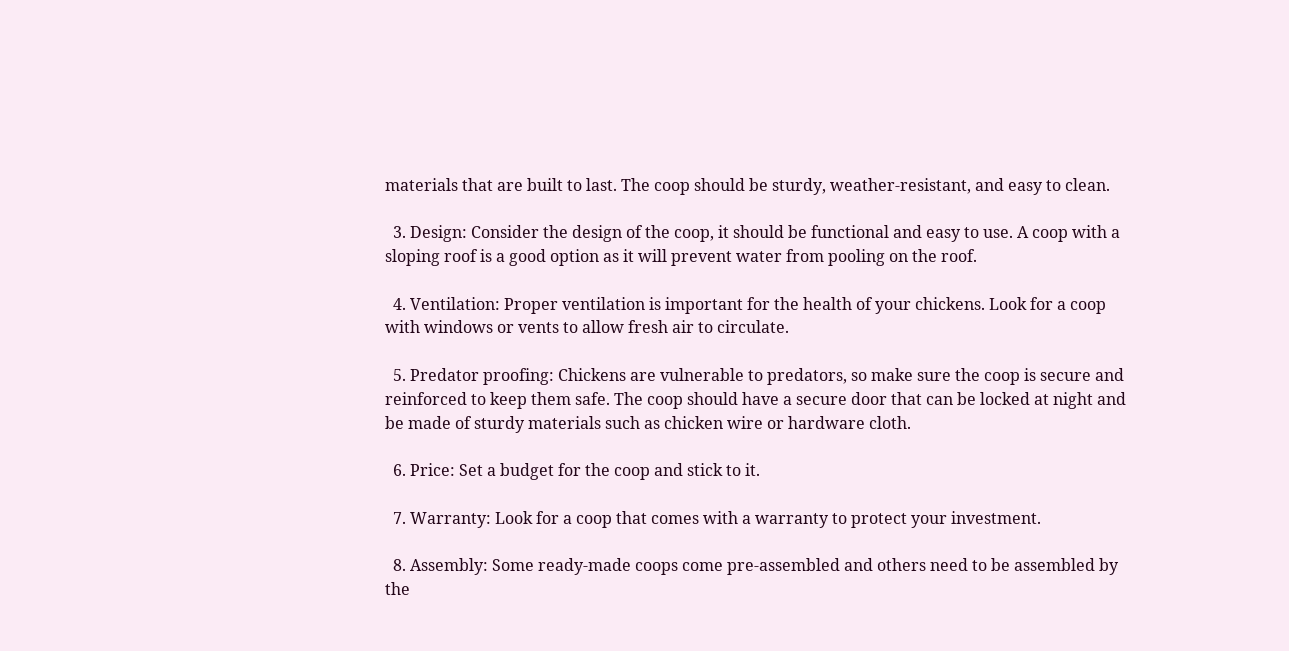materials that are built to last. The coop should be sturdy, weather-resistant, and easy to clean.

  3. Design: Consider the design of the coop, it should be functional and easy to use. A coop with a sloping roof is a good option as it will prevent water from pooling on the roof.

  4. Ventilation: Proper ventilation is important for the health of your chickens. Look for a coop with windows or vents to allow fresh air to circulate.

  5. Predator proofing: Chickens are vulnerable to predators, so make sure the coop is secure and reinforced to keep them safe. The coop should have a secure door that can be locked at night and be made of sturdy materials such as chicken wire or hardware cloth.

  6. Price: Set a budget for the coop and stick to it.

  7. Warranty: Look for a coop that comes with a warranty to protect your investment.

  8. Assembly: Some ready-made coops come pre-assembled and others need to be assembled by the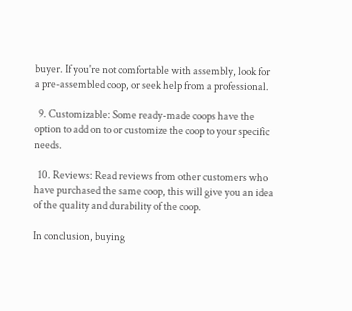buyer. If you're not comfortable with assembly, look for a pre-assembled coop, or seek help from a professional.

  9. Customizable: Some ready-made coops have the option to add on to or customize the coop to your specific needs.

  10. Reviews: Read reviews from other customers who have purchased the same coop, this will give you an idea of the quality and durability of the coop.

In conclusion, buying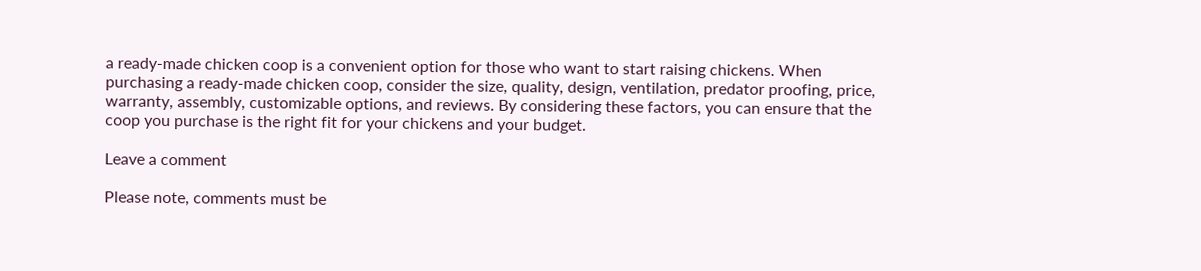a ready-made chicken coop is a convenient option for those who want to start raising chickens. When purchasing a ready-made chicken coop, consider the size, quality, design, ventilation, predator proofing, price, warranty, assembly, customizable options, and reviews. By considering these factors, you can ensure that the coop you purchase is the right fit for your chickens and your budget.

Leave a comment

Please note, comments must be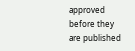approved before they are published